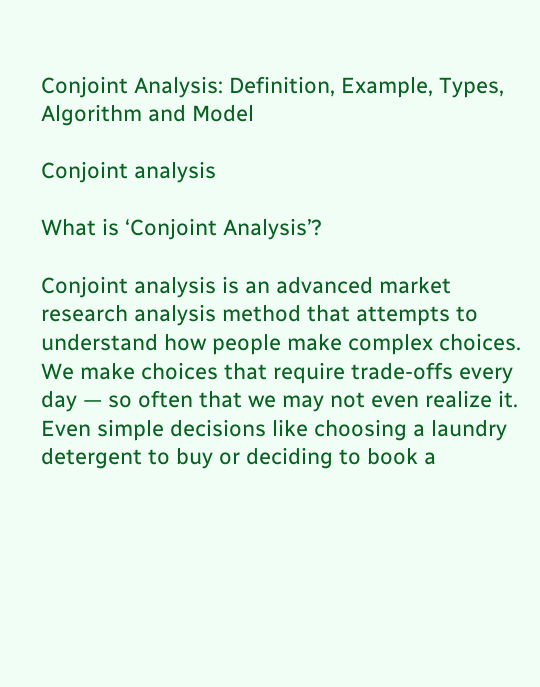Conjoint Analysis: Definition, Example, Types, Algorithm and Model

Conjoint analysis

What is ‘Conjoint Analysis’?

Conjoint analysis is an advanced market research analysis method that attempts to understand how people make complex choices. We make choices that require trade-offs every day — so often that we may not even realize it. Even simple decisions like choosing a laundry detergent to buy or deciding to book a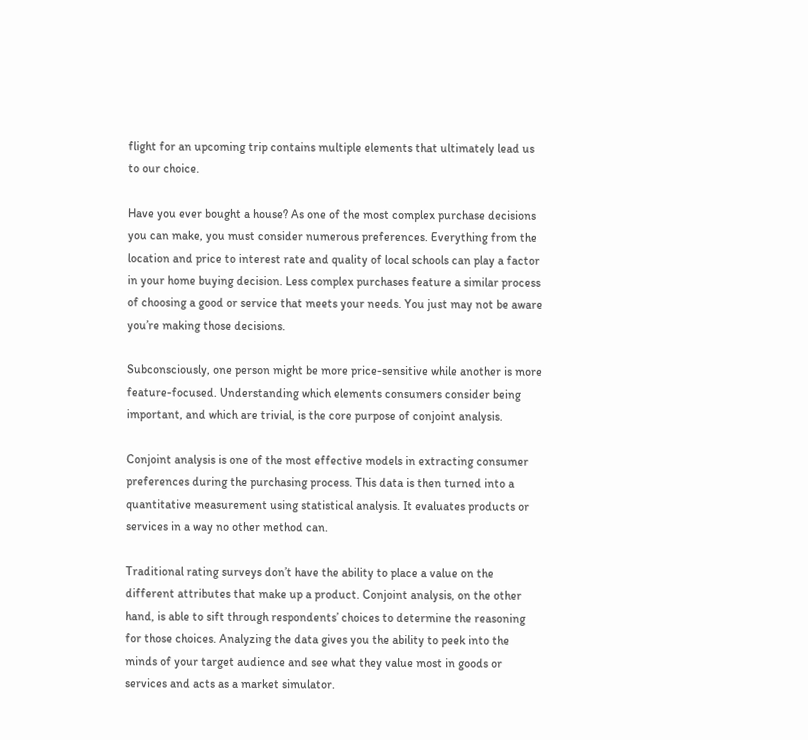flight for an upcoming trip contains multiple elements that ultimately lead us to our choice.

Have you ever bought a house? As one of the most complex purchase decisions you can make, you must consider numerous preferences. Everything from the location and price to interest rate and quality of local schools can play a factor in your home buying decision. Less complex purchases feature a similar process of choosing a good or service that meets your needs. You just may not be aware you’re making those decisions.

Subconsciously, one person might be more price-sensitive while another is more feature-focused. Understanding which elements consumers consider being important, and which are trivial, is the core purpose of conjoint analysis.

Conjoint analysis is one of the most effective models in extracting consumer preferences during the purchasing process. This data is then turned into a quantitative measurement using statistical analysis. It evaluates products or services in a way no other method can.

Traditional rating surveys don’t have the ability to place a value on the different attributes that make up a product. Conjoint analysis, on the other hand, is able to sift through respondents’ choices to determine the reasoning for those choices. Analyzing the data gives you the ability to peek into the minds of your target audience and see what they value most in goods or services and acts as a market simulator.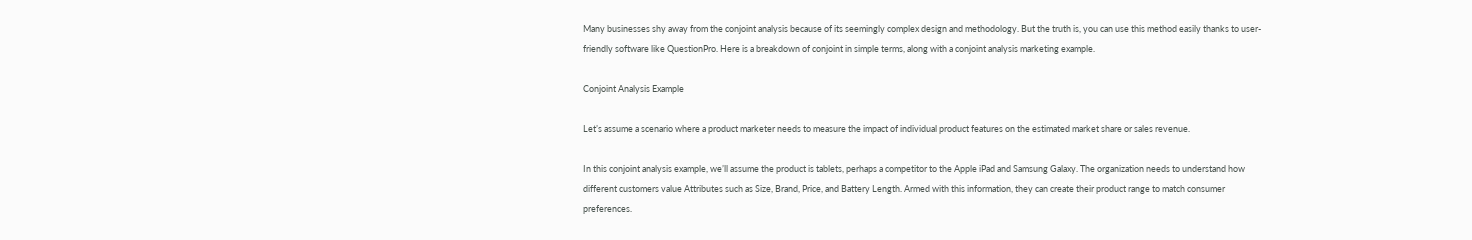Many businesses shy away from the conjoint analysis because of its seemingly complex design and methodology. But the truth is, you can use this method easily thanks to user-friendly software like QuestionPro. Here is a breakdown of conjoint in simple terms, along with a conjoint analysis marketing example.

Conjoint Analysis Example

Let’s assume a scenario where a product marketer needs to measure the impact of individual product features on the estimated market share or sales revenue.

In this conjoint analysis example, we’ll assume the product is tablets, perhaps a competitor to the Apple iPad and Samsung Galaxy. The organization needs to understand how different customers value Attributes such as Size, Brand, Price, and Battery Length. Armed with this information, they can create their product range to match consumer preferences.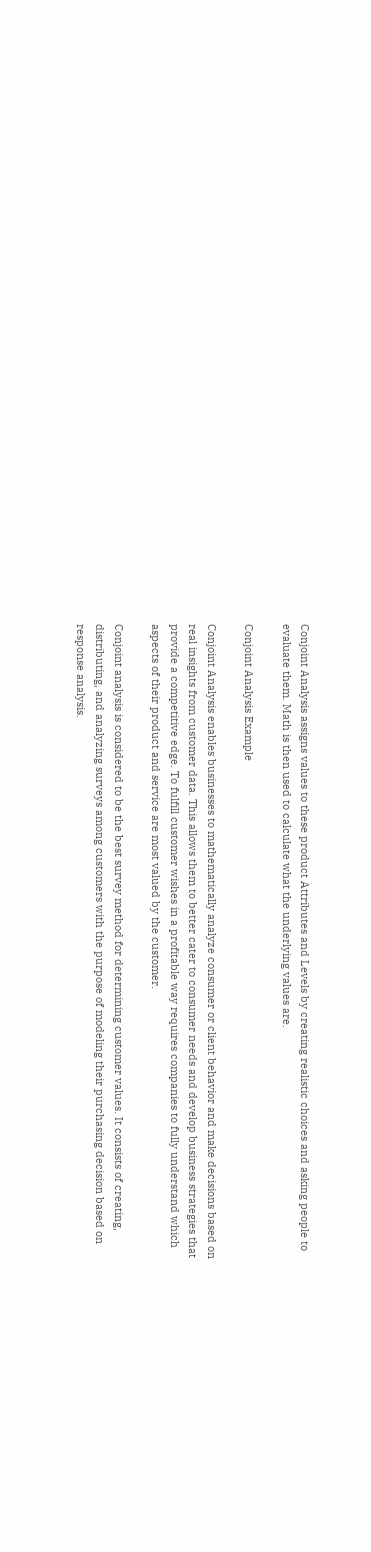Conjoint Analysis assigns values to these product Attributes and Levels by creating realistic choices and asking people to evaluate them. Math is then used to calculate what the underlying values are.

Conjoint Analysis Example

Conjoint Analysis enables businesses to mathematically analyze consumer or client behavior and make decisions based on real insights from customer data. This allows them to better cater to consumer needs and develop business strategies that provide a competitive edge. To fulfill customer wishes in a profitable way requires companies to fully understand which aspects of their product and service are most valued by the customer.

Conjoint analysis is considered to be the best survey method for determining customer values. It consists of creating, distributing, and analyzing surveys among customers with the purpose of modeling their purchasing decision based on response analysis.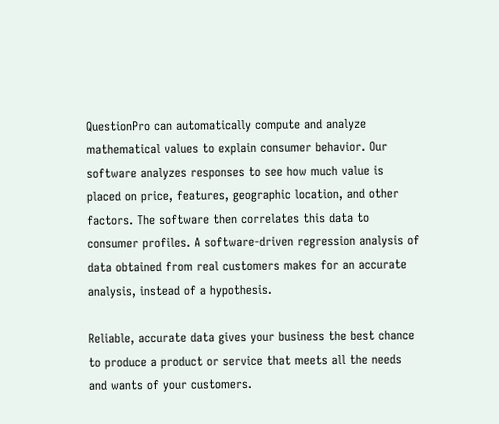QuestionPro can automatically compute and analyze mathematical values to explain consumer behavior. Our software analyzes responses to see how much value is placed on price, features, geographic location, and other factors. The software then correlates this data to consumer profiles. A software-driven regression analysis of data obtained from real customers makes for an accurate analysis, instead of a hypothesis.

Reliable, accurate data gives your business the best chance to produce a product or service that meets all the needs and wants of your customers.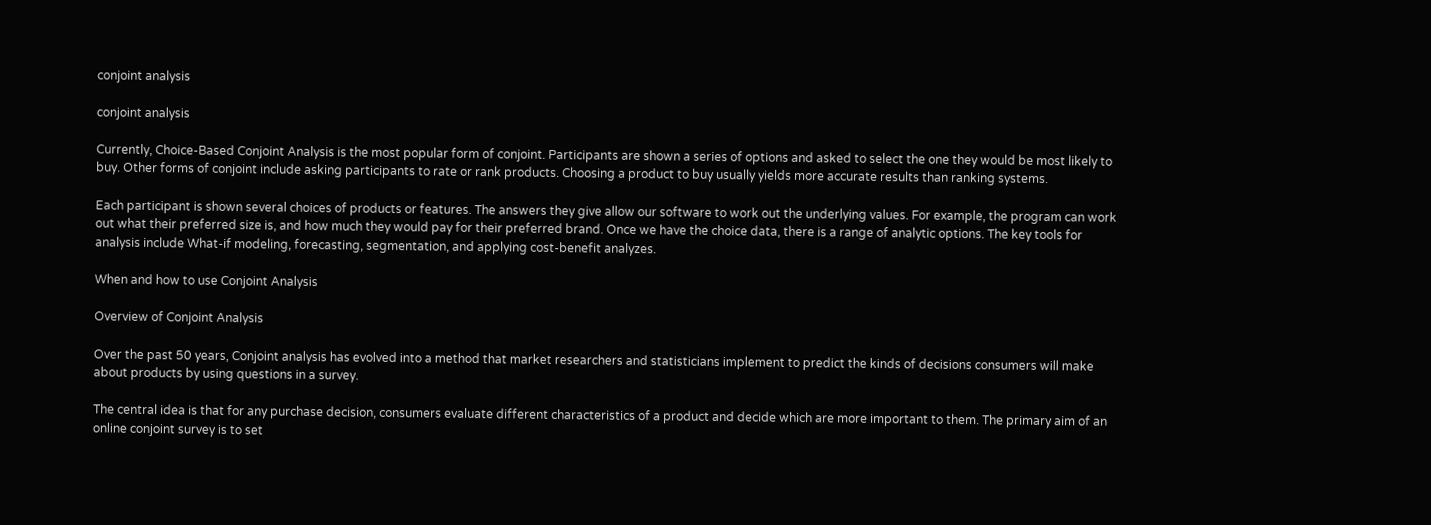conjoint analysis

conjoint analysis

Currently, Choice-Based Conjoint Analysis is the most popular form of conjoint. Participants are shown a series of options and asked to select the one they would be most likely to buy. Other forms of conjoint include asking participants to rate or rank products. Choosing a product to buy usually yields more accurate results than ranking systems.

Each participant is shown several choices of products or features. The answers they give allow our software to work out the underlying values. For example, the program can work out what their preferred size is, and how much they would pay for their preferred brand. Once we have the choice data, there is a range of analytic options. The key tools for analysis include What-if modeling, forecasting, segmentation, and applying cost-benefit analyzes.

When and how to use Conjoint Analysis

Overview of Conjoint Analysis

Over the past 50 years, Conjoint analysis has evolved into a method that market researchers and statisticians implement to predict the kinds of decisions consumers will make about products by using questions in a survey.

The central idea is that for any purchase decision, consumers evaluate different characteristics of a product and decide which are more important to them. The primary aim of an online conjoint survey is to set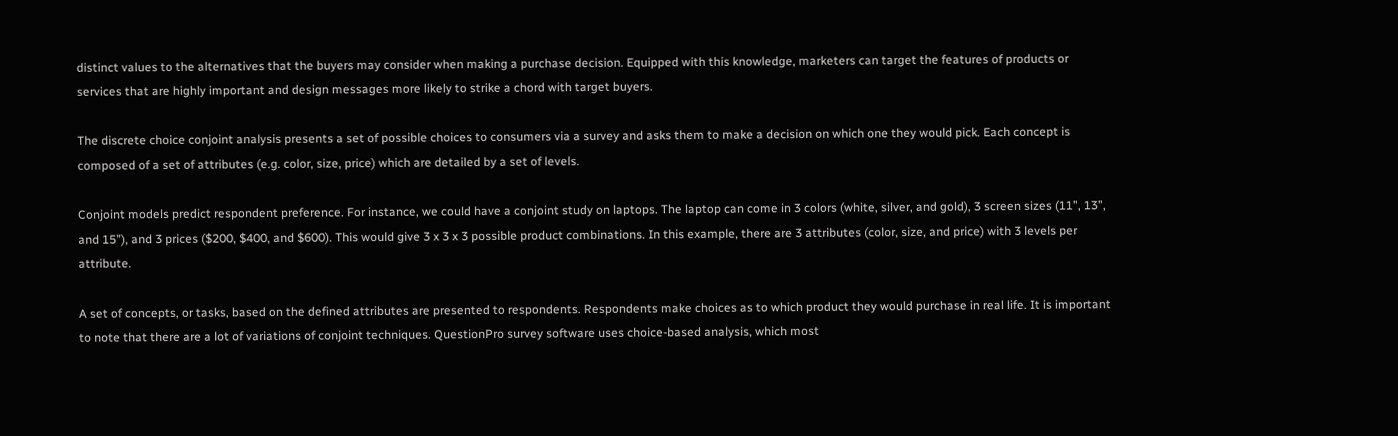distinct values to the alternatives that the buyers may consider when making a purchase decision. Equipped with this knowledge, marketers can target the features of products or services that are highly important and design messages more likely to strike a chord with target buyers.

The discrete choice conjoint analysis presents a set of possible choices to consumers via a survey and asks them to make a decision on which one they would pick. Each concept is composed of a set of attributes (e.g. color, size, price) which are detailed by a set of levels.

Conjoint models predict respondent preference. For instance, we could have a conjoint study on laptops. The laptop can come in 3 colors (white, silver, and gold), 3 screen sizes (11”, 13”, and 15”), and 3 prices ($200, $400, and $600). This would give 3 x 3 x 3 possible product combinations. In this example, there are 3 attributes (color, size, and price) with 3 levels per attribute.

A set of concepts, or tasks, based on the defined attributes are presented to respondents. Respondents make choices as to which product they would purchase in real life. It is important to note that there are a lot of variations of conjoint techniques. QuestionPro survey software uses choice-based analysis, which most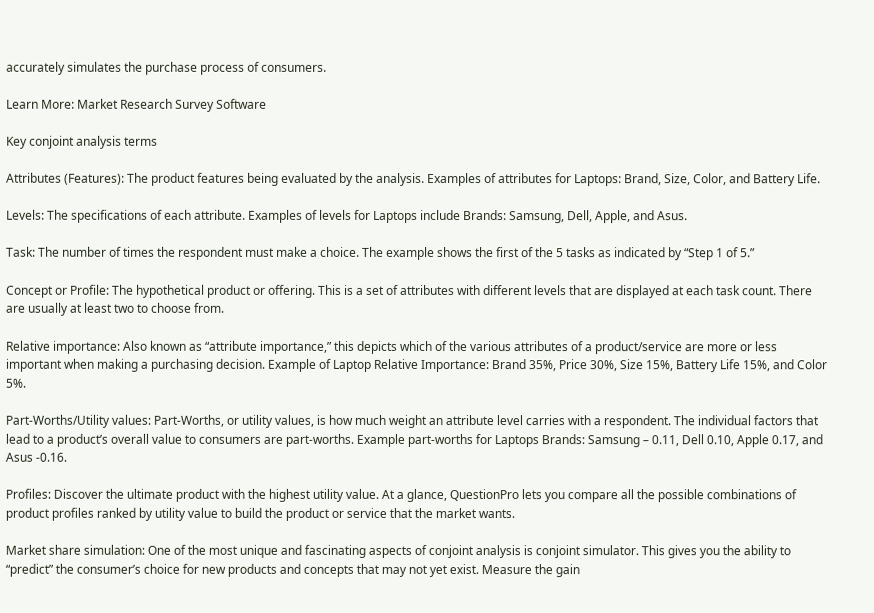accurately simulates the purchase process of consumers.

Learn More: Market Research Survey Software

Key conjoint analysis terms

Attributes (Features): The product features being evaluated by the analysis. Examples of attributes for Laptops: Brand, Size, Color, and Battery Life.

Levels: The specifications of each attribute. Examples of levels for Laptops include Brands: Samsung, Dell, Apple, and Asus.

Task: The number of times the respondent must make a choice. The example shows the first of the 5 tasks as indicated by “Step 1 of 5.”

Concept or Profile: The hypothetical product or offering. This is a set of attributes with different levels that are displayed at each task count. There are usually at least two to choose from.

Relative importance: Also known as “attribute importance,” this depicts which of the various attributes of a product/service are more or less important when making a purchasing decision. Example of Laptop Relative Importance: Brand 35%, Price 30%, Size 15%, Battery Life 15%, and Color 5%.

Part-Worths/Utility values: Part-Worths, or utility values, is how much weight an attribute level carries with a respondent. The individual factors that lead to a product’s overall value to consumers are part-worths. Example part-worths for Laptops Brands: Samsung – 0.11, Dell 0.10, Apple 0.17, and Asus -0.16.

Profiles: Discover the ultimate product with the highest utility value. At a glance, QuestionPro lets you compare all the possible combinations of product profiles ranked by utility value to build the product or service that the market wants.

Market share simulation: One of the most unique and fascinating aspects of conjoint analysis is conjoint simulator. This gives you the ability to “predict” the consumer’s choice for new products and concepts that may not yet exist. Measure the gain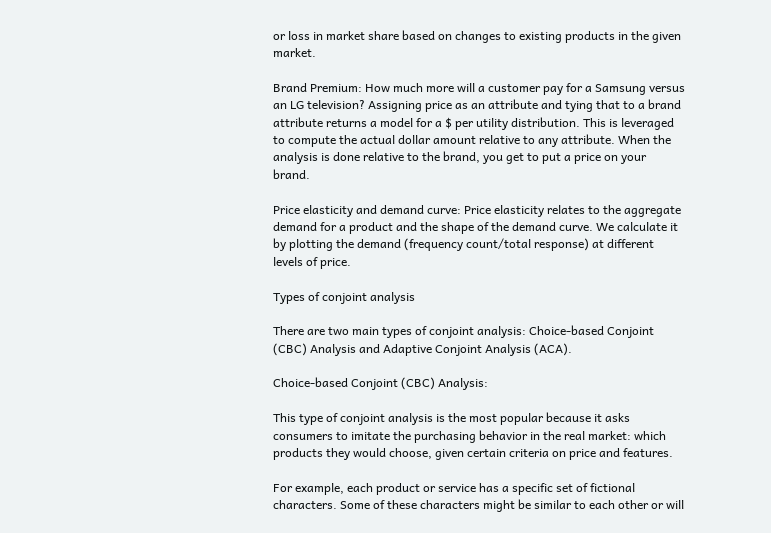or loss in market share based on changes to existing products in the given market.

Brand Premium: How much more will a customer pay for a Samsung versus an LG television? Assigning price as an attribute and tying that to a brand attribute returns a model for a $ per utility distribution. This is leveraged to compute the actual dollar amount relative to any attribute. When the analysis is done relative to the brand, you get to put a price on your brand.

Price elasticity and demand curve: Price elasticity relates to the aggregate demand for a product and the shape of the demand curve. We calculate it by plotting the demand (frequency count/total response) at different levels of price.

Types of conjoint analysis

There are two main types of conjoint analysis: Choice-based Conjoint (CBC) Analysis and Adaptive Conjoint Analysis (ACA).

Choice-based Conjoint (CBC) Analysis:

This type of conjoint analysis is the most popular because it asks consumers to imitate the purchasing behavior in the real market: which products they would choose, given certain criteria on price and features.

For example, each product or service has a specific set of fictional characters. Some of these characters might be similar to each other or will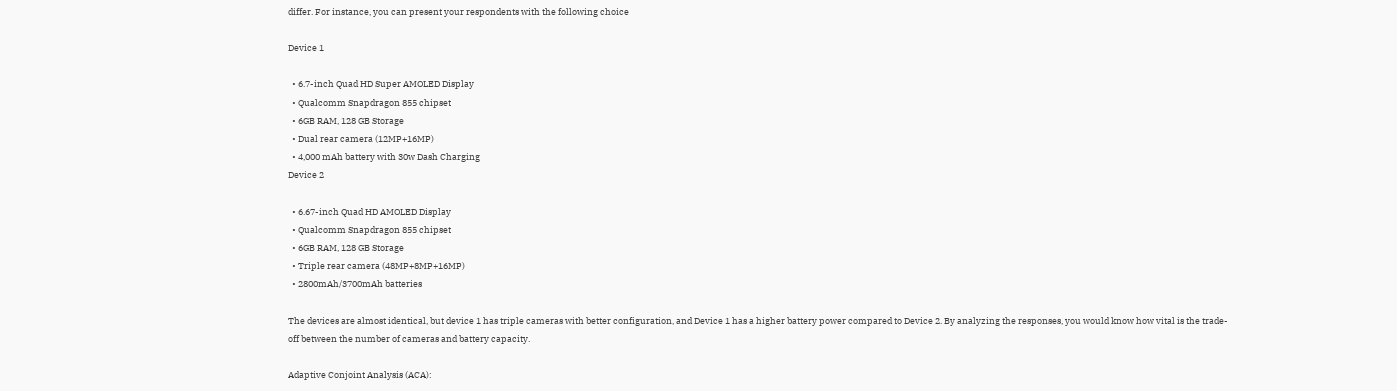differ. For instance, you can present your respondents with the following choice

Device 1

  • 6.7-inch Quad HD Super AMOLED Display
  • Qualcomm Snapdragon 855 chipset
  • 6GB RAM, 128 GB Storage
  • Dual rear camera (12MP+16MP)
  • 4,000 mAh battery with 30w Dash Charging
Device 2

  • 6.67-inch Quad HD AMOLED Display
  • Qualcomm Snapdragon 855 chipset
  • 6GB RAM, 128 GB Storage
  • Triple rear camera (48MP+8MP+16MP)
  • 2800mAh/3700mAh batteries

The devices are almost identical, but device 1 has triple cameras with better configuration, and Device 1 has a higher battery power compared to Device 2. By analyzing the responses, you would know how vital is the trade-off between the number of cameras and battery capacity.

Adaptive Conjoint Analysis (ACA):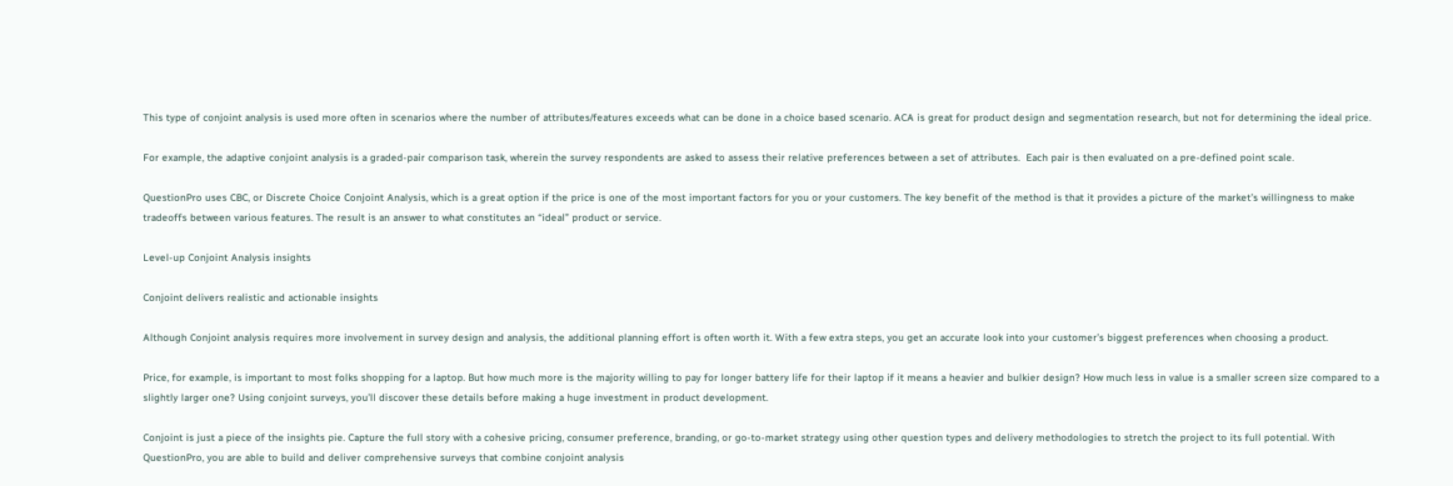This type of conjoint analysis is used more often in scenarios where the number of attributes/features exceeds what can be done in a choice based scenario. ACA is great for product design and segmentation research, but not for determining the ideal price.

For example, the adaptive conjoint analysis is a graded-pair comparison task, wherein the survey respondents are asked to assess their relative preferences between a set of attributes.  Each pair is then evaluated on a pre-defined point scale.

QuestionPro uses CBC, or Discrete Choice Conjoint Analysis, which is a great option if the price is one of the most important factors for you or your customers. The key benefit of the method is that it provides a picture of the market’s willingness to make tradeoffs between various features. The result is an answer to what constitutes an “ideal” product or service.

Level-up Conjoint Analysis insights

Conjoint delivers realistic and actionable insights

Although Conjoint analysis requires more involvement in survey design and analysis, the additional planning effort is often worth it. With a few extra steps, you get an accurate look into your customer’s biggest preferences when choosing a product.

Price, for example, is important to most folks shopping for a laptop. But how much more is the majority willing to pay for longer battery life for their laptop if it means a heavier and bulkier design? How much less in value is a smaller screen size compared to a slightly larger one? Using conjoint surveys, you’ll discover these details before making a huge investment in product development.

Conjoint is just a piece of the insights pie. Capture the full story with a cohesive pricing, consumer preference, branding, or go-to-market strategy using other question types and delivery methodologies to stretch the project to its full potential. With QuestionPro, you are able to build and deliver comprehensive surveys that combine conjoint analysis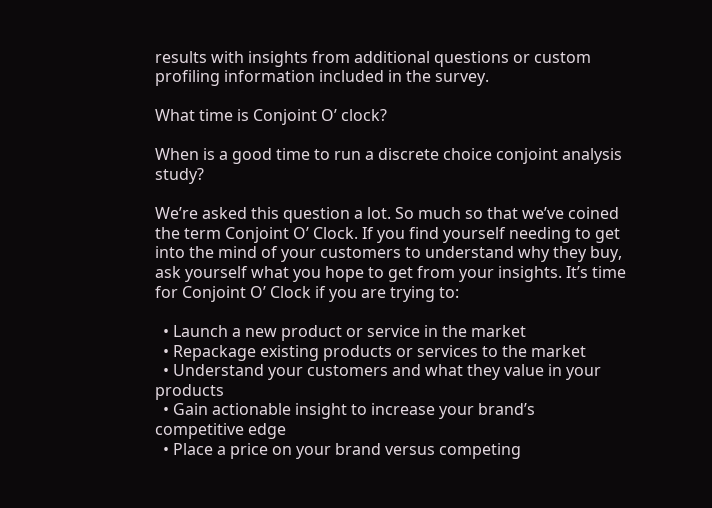results with insights from additional questions or custom profiling information included in the survey.

What time is Conjoint O’ clock?

When is a good time to run a discrete choice conjoint analysis study?

We’re asked this question a lot. So much so that we’ve coined the term Conjoint O’ Clock. If you find yourself needing to get into the mind of your customers to understand why they buy, ask yourself what you hope to get from your insights. It’s time for Conjoint O’ Clock if you are trying to:

  • Launch a new product or service in the market
  • Repackage existing products or services to the market
  • Understand your customers and what they value in your products
  • Gain actionable insight to increase your brand’s competitive edge
  • Place a price on your brand versus competing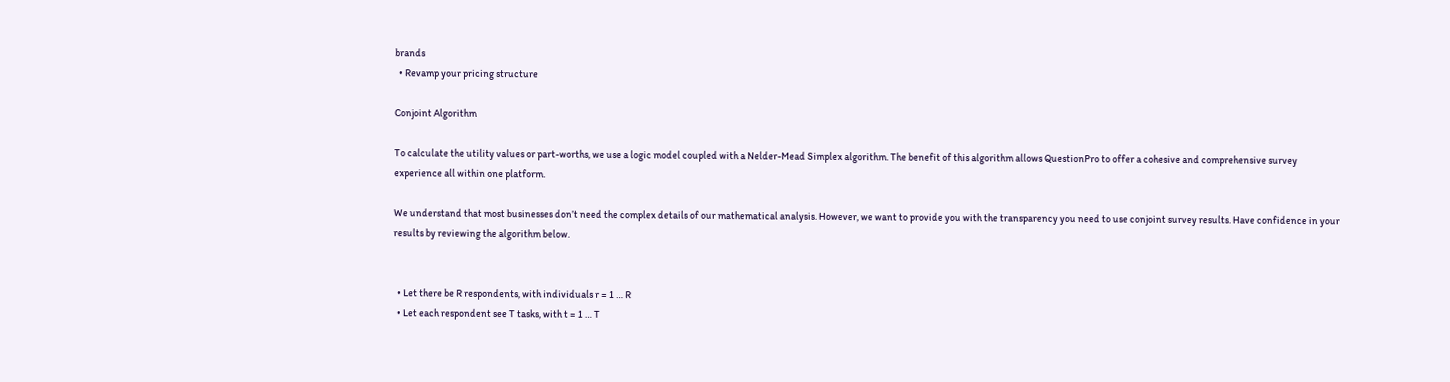brands
  • Revamp your pricing structure

Conjoint Algorithm

To calculate the utility values or part-worths, we use a logic model coupled with a Nelder-Mead Simplex algorithm. The benefit of this algorithm allows QuestionPro to offer a cohesive and comprehensive survey experience all within one platform.

We understand that most businesses don’t need the complex details of our mathematical analysis. However, we want to provide you with the transparency you need to use conjoint survey results. Have confidence in your results by reviewing the algorithm below.


  • Let there be R respondents, with individuals r = 1 … R
  • Let each respondent see T tasks, with t = 1 … T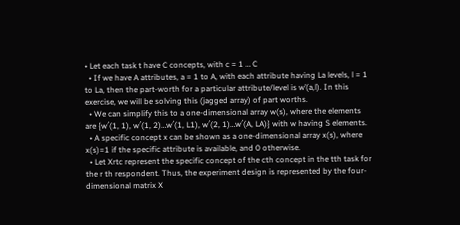• Let each task t have C concepts, with c = 1 … C
  • If we have A attributes, a = 1 to A, with each attribute having La levels, l = 1 to La, then the part-worth for a particular attribute/level is w’(a,l). In this exercise, we will be solving this (jagged array) of part worths.
  • We can simplify this to a one-dimensional array w(s), where the elements are {w′(1, 1), w′(1, 2)…w′(1, L1), w′(2, 1)…w′(A, LA)} with w having S elements.
  • A specific concept x can be shown as a one-dimensional array x(s), where x(s)=1 if the specific attribute is available, and 0 otherwise.
  • Let Xrtc represent the specific concept of the cth concept in the tth task for the r th respondent. Thus, the experiment design is represented by the four-dimensional matrix X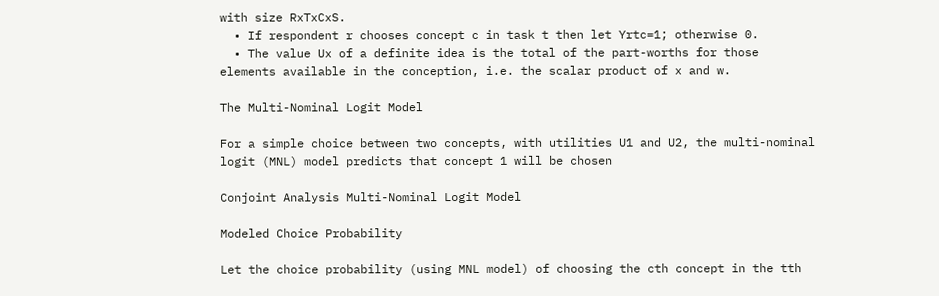with size RxTxCxS.
  • If respondent r chooses concept c in task t then let Yrtc=1; otherwise 0.
  • The value Ux of a definite idea is the total of the part-worths for those elements available in the conception, i.e. the scalar product of x and w.

The Multi-Nominal Logit Model

For a simple choice between two concepts, with utilities U1 and U2, the multi-nominal logit (MNL) model predicts that concept 1 will be chosen

Conjoint Analysis Multi-Nominal Logit Model

Modeled Choice Probability

Let the choice probability (using MNL model) of choosing the cth concept in the tth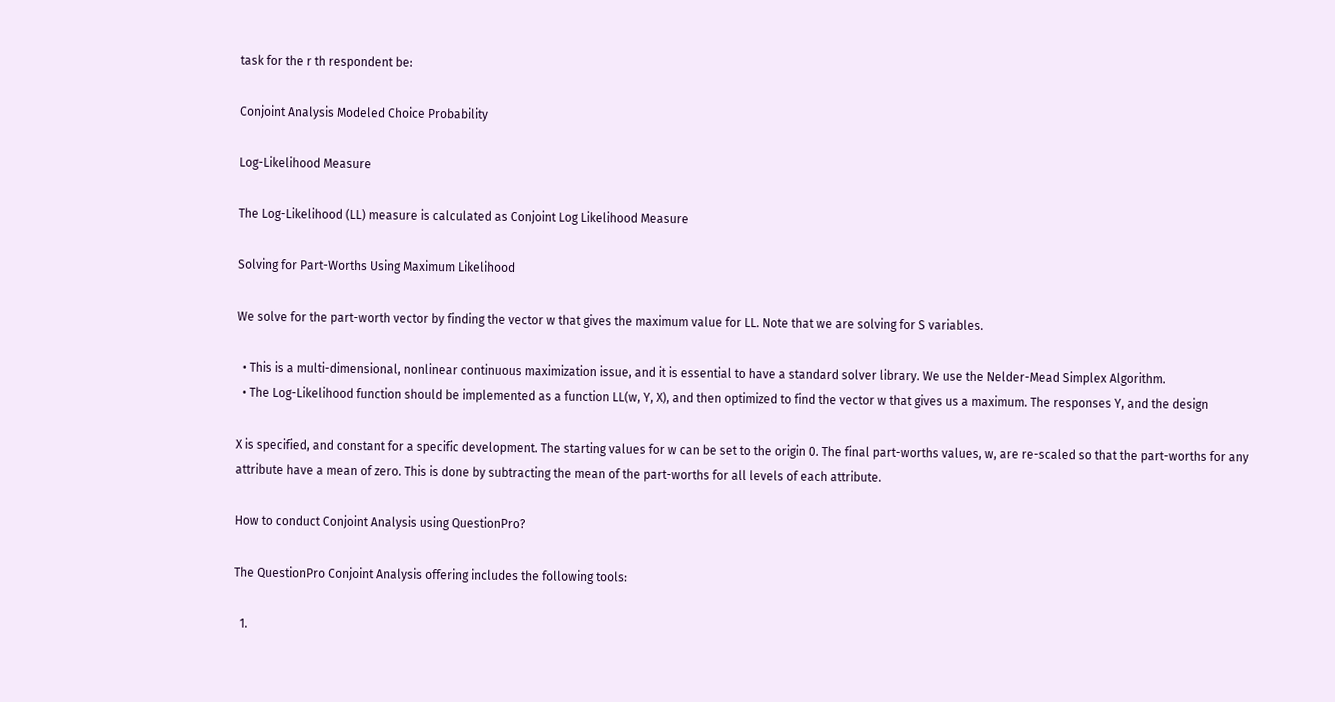task for the r th respondent be:

Conjoint Analysis Modeled Choice Probability

Log-Likelihood Measure

The Log-Likelihood (LL) measure is calculated as Conjoint Log Likelihood Measure

Solving for Part-Worths Using Maximum Likelihood

We solve for the part-worth vector by finding the vector w that gives the maximum value for LL. Note that we are solving for S variables.

  • This is a multi-dimensional, nonlinear continuous maximization issue, and it is essential to have a standard solver library. We use the Nelder-Mead Simplex Algorithm.
  • The Log-Likelihood function should be implemented as a function LL(w, Y, X), and then optimized to find the vector w that gives us a maximum. The responses Y, and the design

X is specified, and constant for a specific development. The starting values for w can be set to the origin 0. The final part-worths values, w, are re-scaled so that the part-worths for any attribute have a mean of zero. This is done by subtracting the mean of the part-worths for all levels of each attribute.

How to conduct Conjoint Analysis using QuestionPro?

The QuestionPro Conjoint Analysis offering includes the following tools:

  1.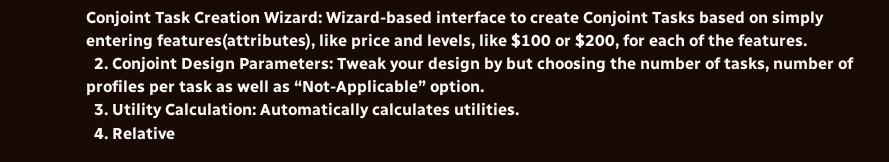Conjoint Task Creation Wizard: Wizard-based interface to create Conjoint Tasks based on simply entering features(attributes), like price and levels, like $100 or $200, for each of the features.
  2. Conjoint Design Parameters: Tweak your design by but choosing the number of tasks, number of profiles per task as well as “Not-Applicable” option.
  3. Utility Calculation: Automatically calculates utilities.
  4. Relative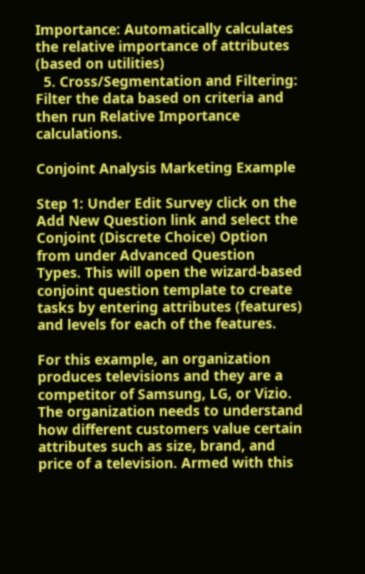Importance: Automatically calculates the relative importance of attributes (based on utilities)
  5. Cross/Segmentation and Filtering: Filter the data based on criteria and then run Relative Importance calculations.

Conjoint Analysis Marketing Example

Step 1: Under Edit Survey click on the Add New Question link and select the Conjoint (Discrete Choice) Option from under Advanced Question Types. This will open the wizard-based conjoint question template to create tasks by entering attributes (features) and levels for each of the features.

For this example, an organization produces televisions and they are a competitor of Samsung, LG, or Vizio. The organization needs to understand how different customers value certain attributes such as size, brand, and price of a television. Armed with this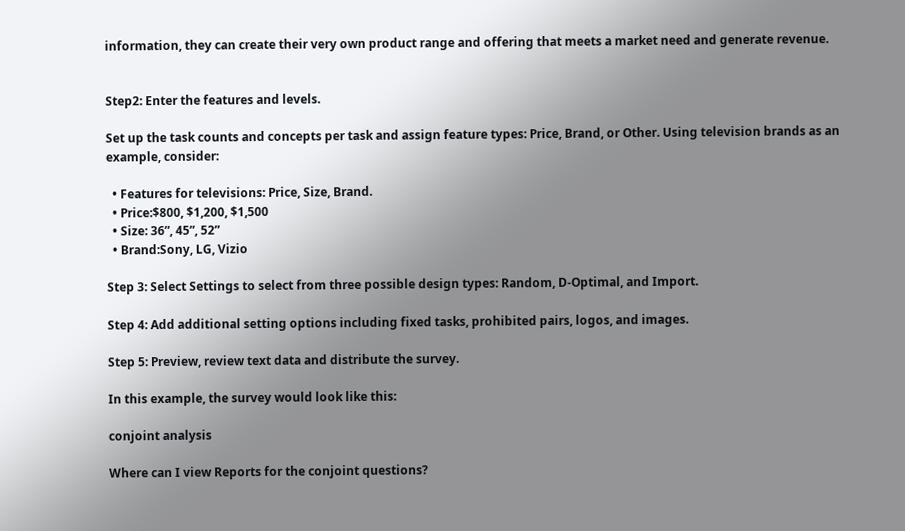information, they can create their very own product range and offering that meets a market need and generate revenue.


Step2: Enter the features and levels.

Set up the task counts and concepts per task and assign feature types: Price, Brand, or Other. Using television brands as an example, consider:

  • Features for televisions: Price, Size, Brand.
  • Price:$800, $1,200, $1,500
  • Size: 36”, 45”, 52”
  • Brand:Sony, LG, Vizio

Step 3: Select Settings to select from three possible design types: Random, D-Optimal, and Import.

Step 4: Add additional setting options including fixed tasks, prohibited pairs, logos, and images.

Step 5: Preview, review text data and distribute the survey.

In this example, the survey would look like this:

conjoint analysis

Where can I view Reports for the conjoint questions?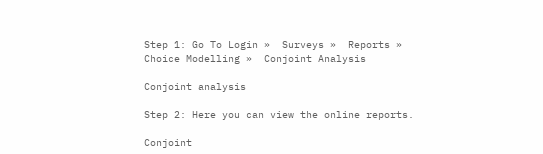Step 1: Go To Login »  Surveys »  Reports »  Choice Modelling »  Conjoint Analysis

Conjoint analysis

Step 2: Here you can view the online reports.

Conjoint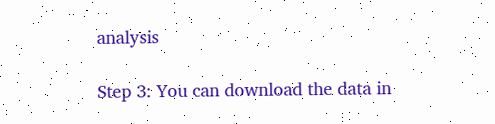analysis

Step 3: You can download the data in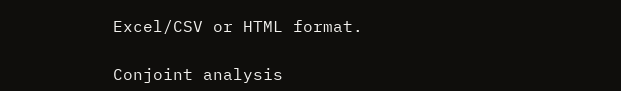Excel/CSV or HTML format.

Conjoint analysis